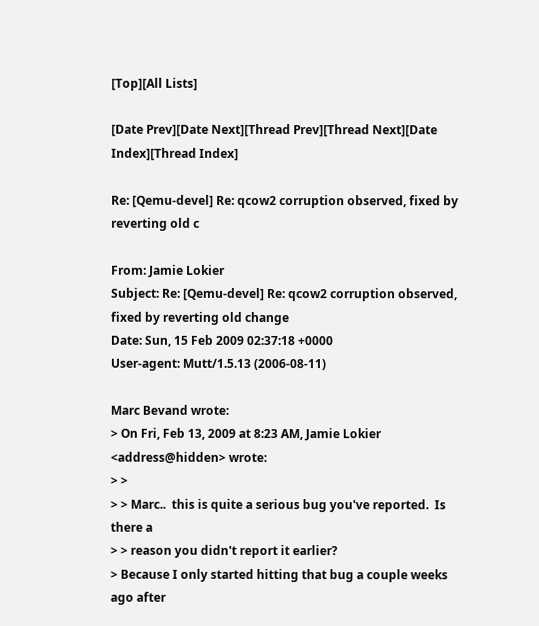[Top][All Lists]

[Date Prev][Date Next][Thread Prev][Thread Next][Date Index][Thread Index]

Re: [Qemu-devel] Re: qcow2 corruption observed, fixed by reverting old c

From: Jamie Lokier
Subject: Re: [Qemu-devel] Re: qcow2 corruption observed, fixed by reverting old change
Date: Sun, 15 Feb 2009 02:37:18 +0000
User-agent: Mutt/1.5.13 (2006-08-11)

Marc Bevand wrote:
> On Fri, Feb 13, 2009 at 8:23 AM, Jamie Lokier <address@hidden> wrote:
> >
> > Marc..  this is quite a serious bug you've reported.  Is there a
> > reason you didn't report it earlier?
> Because I only started hitting that bug a couple weeks ago after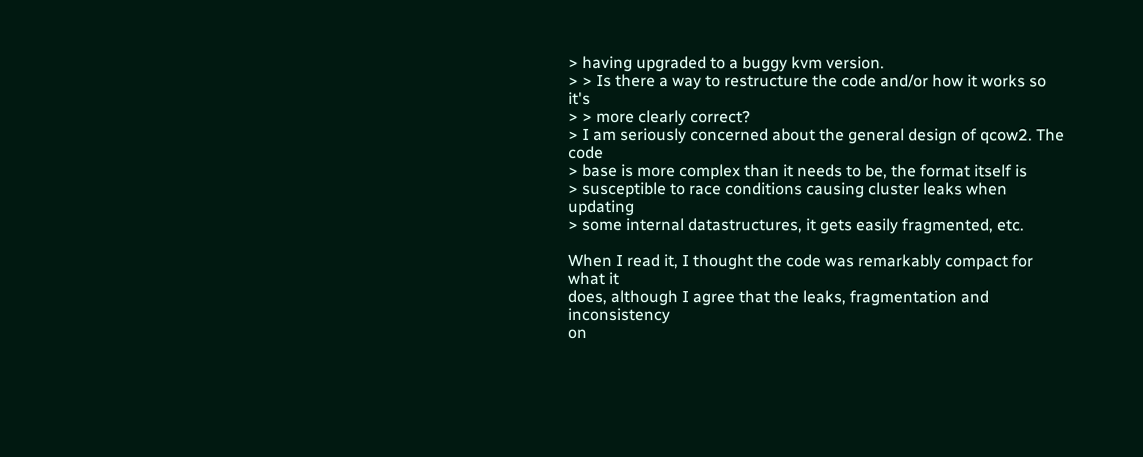> having upgraded to a buggy kvm version.
> > Is there a way to restructure the code and/or how it works so it's
> > more clearly correct?
> I am seriously concerned about the general design of qcow2. The code
> base is more complex than it needs to be, the format itself is
> susceptible to race conditions causing cluster leaks when updating
> some internal datastructures, it gets easily fragmented, etc.

When I read it, I thought the code was remarkably compact for what it
does, although I agree that the leaks, fragmentation and inconsistency
on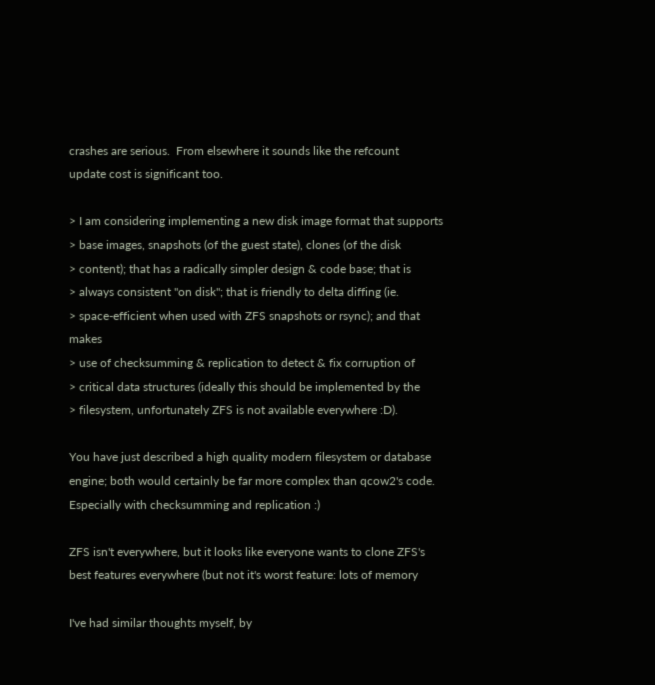crashes are serious.  From elsewhere it sounds like the refcount
update cost is significant too.

> I am considering implementing a new disk image format that supports
> base images, snapshots (of the guest state), clones (of the disk
> content); that has a radically simpler design & code base; that is
> always consistent "on disk"; that is friendly to delta diffing (ie.
> space-efficient when used with ZFS snapshots or rsync); and that makes
> use of checksumming & replication to detect & fix corruption of
> critical data structures (ideally this should be implemented by the
> filesystem, unfortunately ZFS is not available everywhere :D).

You have just described a high quality modern filesystem or database
engine; both would certainly be far more complex than qcow2's code.
Especially with checksumming and replication :)

ZFS isn't everywhere, but it looks like everyone wants to clone ZFS's
best features everywhere (but not it's worst feature: lots of memory

I've had similar thoughts myself, by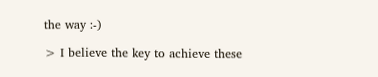the way :-)

> I believe the key to achieve these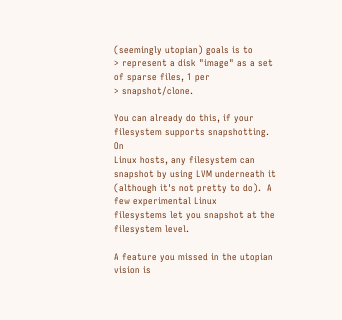(seemingly utopian) goals is to
> represent a disk "image" as a set of sparse files, 1 per
> snapshot/clone.

You can already do this, if your filesystem supports snapshotting.  On
Linux hosts, any filesystem can snapshot by using LVM underneath it
(although it's not pretty to do).  A few experimental Linux
filesystems let you snapshot at the filesystem level.

A feature you missed in the utopian vision is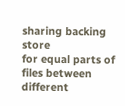sharing backing store
for equal parts of files between different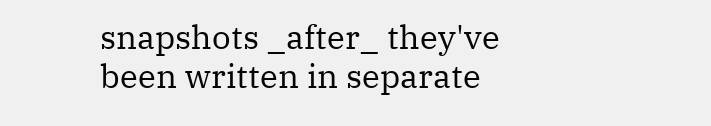snapshots _after_ they've
been written in separate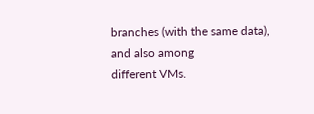branches (with the same data), and also among
different VMs.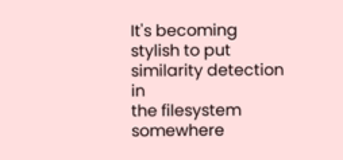It's becoming stylish to put similarity detection in
the filesystem somewhere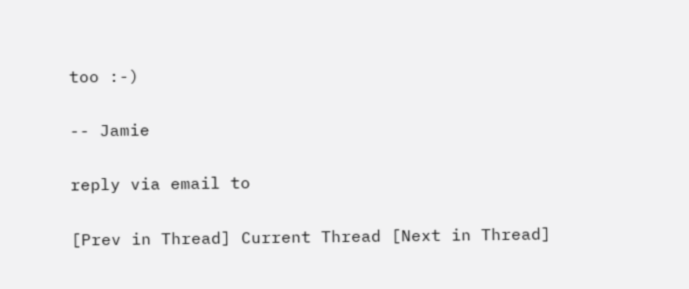too :-)

-- Jamie

reply via email to

[Prev in Thread] Current Thread [Next in Thread]